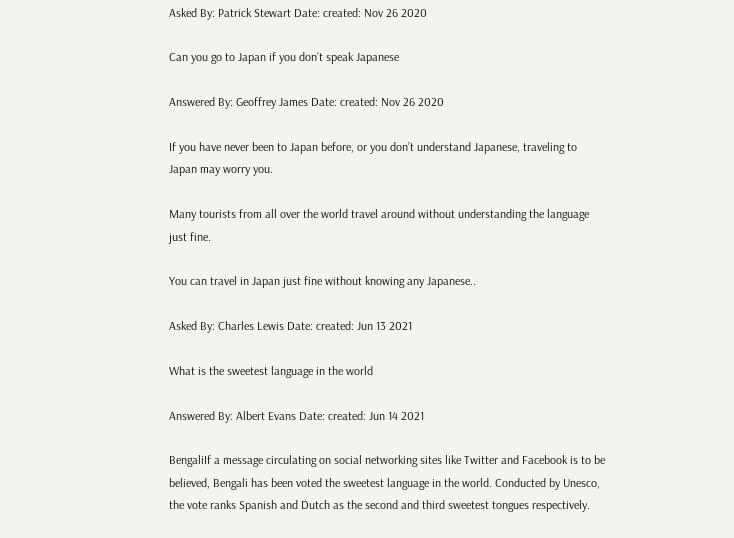Asked By: Patrick Stewart Date: created: Nov 26 2020

Can you go to Japan if you don’t speak Japanese

Answered By: Geoffrey James Date: created: Nov 26 2020

If you have never been to Japan before, or you don’t understand Japanese, traveling to Japan may worry you.

Many tourists from all over the world travel around without understanding the language just fine.

You can travel in Japan just fine without knowing any Japanese..

Asked By: Charles Lewis Date: created: Jun 13 2021

What is the sweetest language in the world

Answered By: Albert Evans Date: created: Jun 14 2021

BengaliIf a message circulating on social networking sites like Twitter and Facebook is to be believed, Bengali has been voted the sweetest language in the world. Conducted by Unesco, the vote ranks Spanish and Dutch as the second and third sweetest tongues respectively.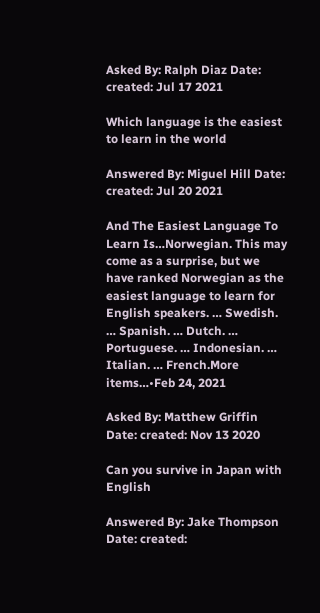Asked By: Ralph Diaz Date: created: Jul 17 2021

Which language is the easiest to learn in the world

Answered By: Miguel Hill Date: created: Jul 20 2021

And The Easiest Language To Learn Is…Norwegian. This may come as a surprise, but we have ranked Norwegian as the easiest language to learn for English speakers. … Swedish. … Spanish. … Dutch. … Portuguese. … Indonesian. … Italian. … French.More items…•Feb 24, 2021

Asked By: Matthew Griffin Date: created: Nov 13 2020

Can you survive in Japan with English

Answered By: Jake Thompson Date: created: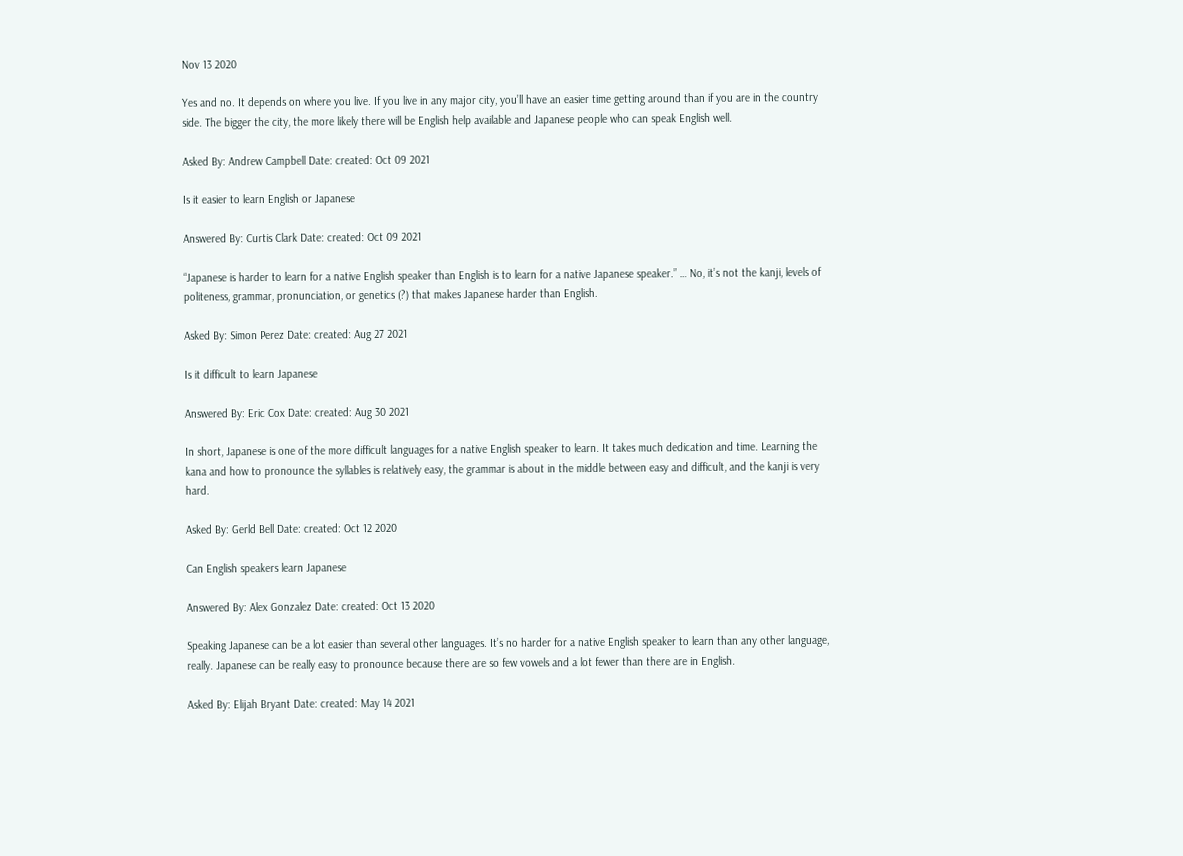Nov 13 2020

Yes and no. It depends on where you live. If you live in any major city, you’ll have an easier time getting around than if you are in the country side. The bigger the city, the more likely there will be English help available and Japanese people who can speak English well.

Asked By: Andrew Campbell Date: created: Oct 09 2021

Is it easier to learn English or Japanese

Answered By: Curtis Clark Date: created: Oct 09 2021

“Japanese is harder to learn for a native English speaker than English is to learn for a native Japanese speaker.” … No, it’s not the kanji, levels of politeness, grammar, pronunciation, or genetics (?) that makes Japanese harder than English.

Asked By: Simon Perez Date: created: Aug 27 2021

Is it difficult to learn Japanese

Answered By: Eric Cox Date: created: Aug 30 2021

In short, Japanese is one of the more difficult languages for a native English speaker to learn. It takes much dedication and time. Learning the kana and how to pronounce the syllables is relatively easy, the grammar is about in the middle between easy and difficult, and the kanji is very hard.

Asked By: Gerld Bell Date: created: Oct 12 2020

Can English speakers learn Japanese

Answered By: Alex Gonzalez Date: created: Oct 13 2020

Speaking Japanese can be a lot easier than several other languages. It’s no harder for a native English speaker to learn than any other language, really. Japanese can be really easy to pronounce because there are so few vowels and a lot fewer than there are in English.

Asked By: Elijah Bryant Date: created: May 14 2021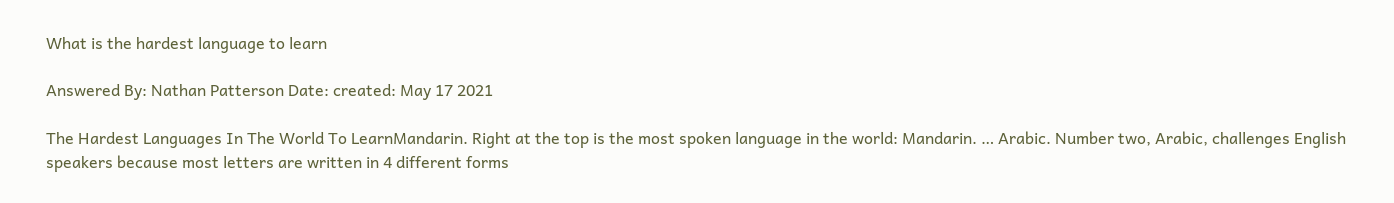What is the hardest language to learn

Answered By: Nathan Patterson Date: created: May 17 2021

The Hardest Languages In The World To LearnMandarin. Right at the top is the most spoken language in the world: Mandarin. … Arabic. Number two, Arabic, challenges English speakers because most letters are written in 4 different forms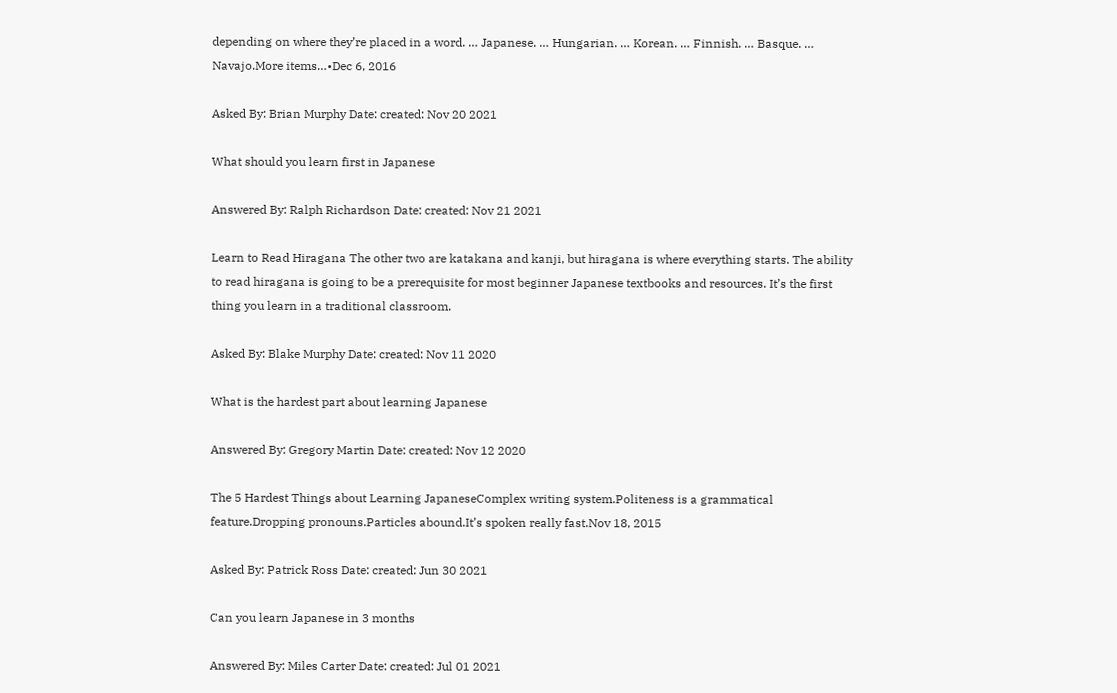depending on where they’re placed in a word. … Japanese. … Hungarian. … Korean. … Finnish. … Basque. … Navajo.More items…•Dec 6, 2016

Asked By: Brian Murphy Date: created: Nov 20 2021

What should you learn first in Japanese

Answered By: Ralph Richardson Date: created: Nov 21 2021

Learn to Read Hiragana The other two are katakana and kanji, but hiragana is where everything starts. The ability to read hiragana is going to be a prerequisite for most beginner Japanese textbooks and resources. It’s the first thing you learn in a traditional classroom.

Asked By: Blake Murphy Date: created: Nov 11 2020

What is the hardest part about learning Japanese

Answered By: Gregory Martin Date: created: Nov 12 2020

The 5 Hardest Things about Learning JapaneseComplex writing system.Politeness is a grammatical feature.Dropping pronouns.Particles abound.It’s spoken really fast.Nov 18, 2015

Asked By: Patrick Ross Date: created: Jun 30 2021

Can you learn Japanese in 3 months

Answered By: Miles Carter Date: created: Jul 01 2021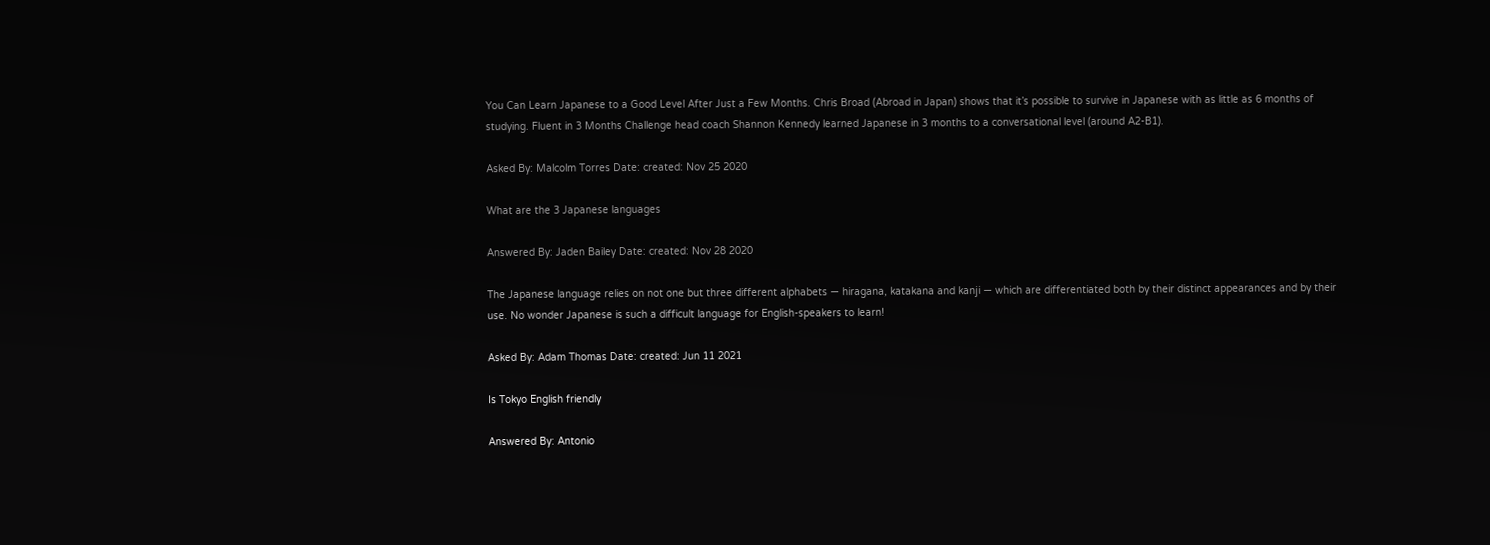You Can Learn Japanese to a Good Level After Just a Few Months. Chris Broad (Abroad in Japan) shows that it’s possible to survive in Japanese with as little as 6 months of studying. Fluent in 3 Months Challenge head coach Shannon Kennedy learned Japanese in 3 months to a conversational level (around A2-B1).

Asked By: Malcolm Torres Date: created: Nov 25 2020

What are the 3 Japanese languages

Answered By: Jaden Bailey Date: created: Nov 28 2020

The Japanese language relies on not one but three different alphabets — hiragana, katakana and kanji — which are differentiated both by their distinct appearances and by their use. No wonder Japanese is such a difficult language for English-speakers to learn!

Asked By: Adam Thomas Date: created: Jun 11 2021

Is Tokyo English friendly

Answered By: Antonio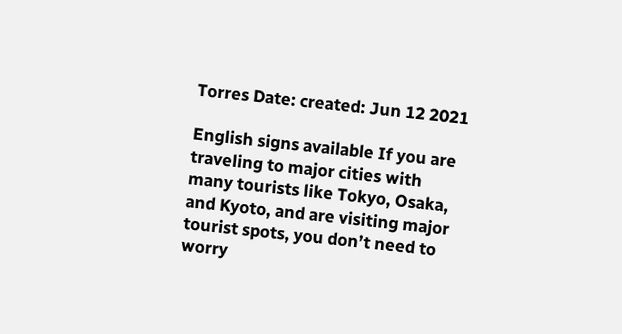Torres Date: created: Jun 12 2021

English signs available If you are traveling to major cities with many tourists like Tokyo, Osaka, and Kyoto, and are visiting major tourist spots, you don’t need to worry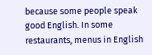because some people speak good English. In some restaurants, menus in English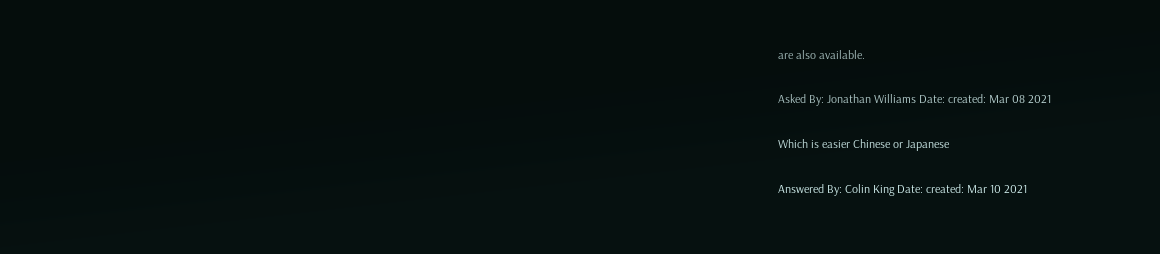are also available.

Asked By: Jonathan Williams Date: created: Mar 08 2021

Which is easier Chinese or Japanese

Answered By: Colin King Date: created: Mar 10 2021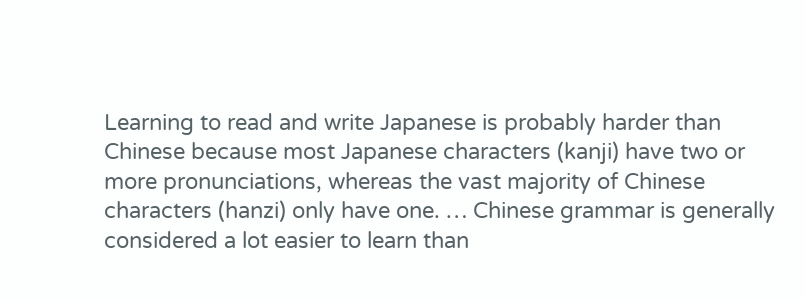Learning to read and write Japanese is probably harder than Chinese because most Japanese characters (kanji) have two or more pronunciations, whereas the vast majority of Chinese characters (hanzi) only have one. … Chinese grammar is generally considered a lot easier to learn than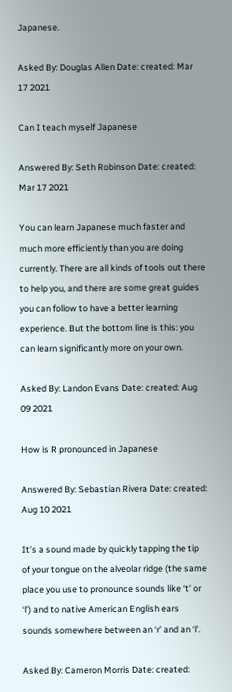Japanese.

Asked By: Douglas Allen Date: created: Mar 17 2021

Can I teach myself Japanese

Answered By: Seth Robinson Date: created: Mar 17 2021

You can learn Japanese much faster and much more efficiently than you are doing currently. There are all kinds of tools out there to help you, and there are some great guides you can follow to have a better learning experience. But the bottom line is this: you can learn significantly more on your own.

Asked By: Landon Evans Date: created: Aug 09 2021

How is R pronounced in Japanese

Answered By: Sebastian Rivera Date: created: Aug 10 2021

It’s a sound made by quickly tapping the tip of your tongue on the alveolar ridge (the same place you use to pronounce sounds like ‘t’ or ‘l’) and to native American English ears sounds somewhere between an ‘r’ and an ‘l’.

Asked By: Cameron Morris Date: created: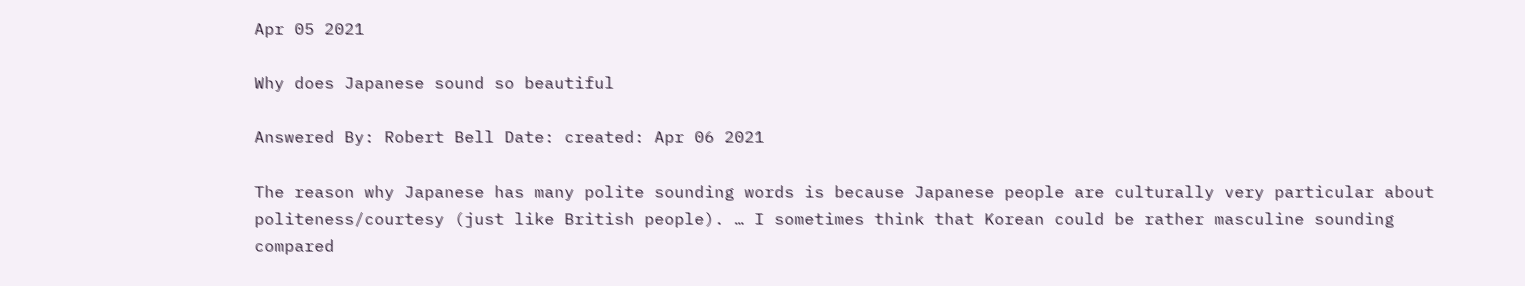Apr 05 2021

Why does Japanese sound so beautiful

Answered By: Robert Bell Date: created: Apr 06 2021

The reason why Japanese has many polite sounding words is because Japanese people are culturally very particular about politeness/courtesy (just like British people). … I sometimes think that Korean could be rather masculine sounding compared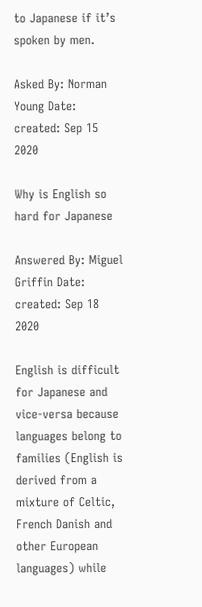to Japanese if it’s spoken by men.

Asked By: Norman Young Date: created: Sep 15 2020

Why is English so hard for Japanese

Answered By: Miguel Griffin Date: created: Sep 18 2020

English is difficult for Japanese and vice-versa because languages belong to families (English is derived from a mixture of Celtic, French Danish and other European languages) while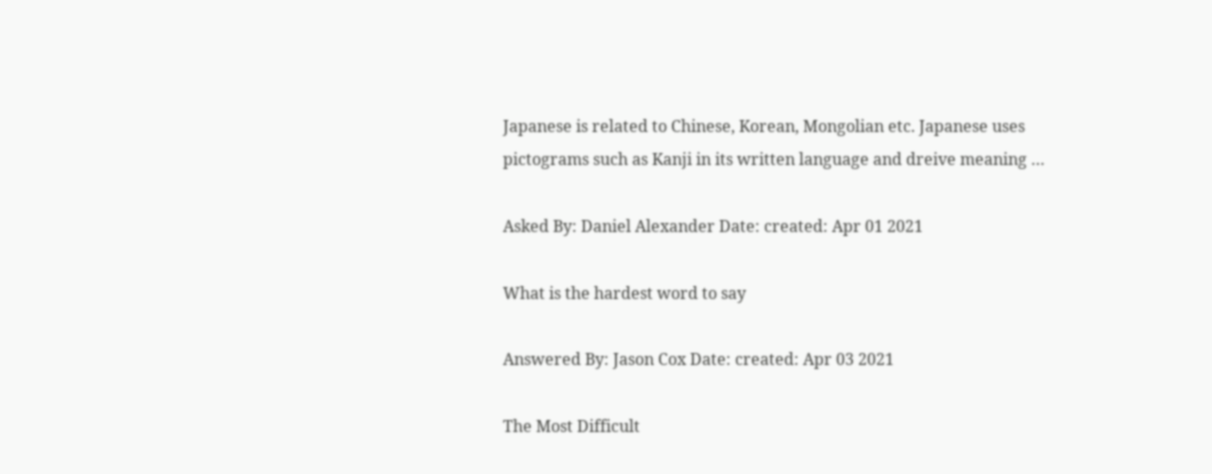Japanese is related to Chinese, Korean, Mongolian etc. Japanese uses pictograms such as Kanji in its written language and dreive meaning …

Asked By: Daniel Alexander Date: created: Apr 01 2021

What is the hardest word to say

Answered By: Jason Cox Date: created: Apr 03 2021

The Most Difficult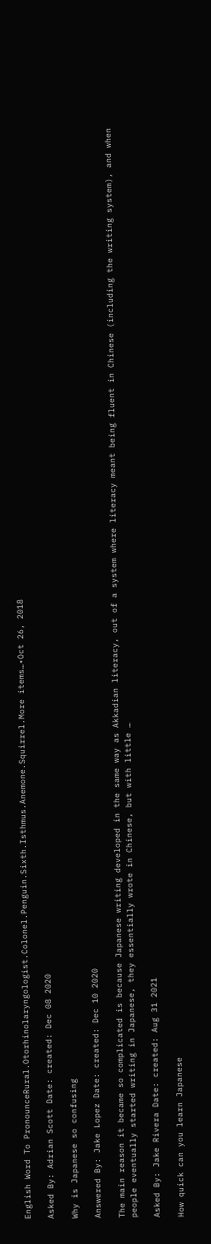English Word To PronounceRural.Otorhinolaryngologist.Colonel.Penguin.Sixth.Isthmus.Anemone.Squirrel.More items…•Oct 26, 2018

Asked By: Adrian Scott Date: created: Dec 08 2020

Why is Japanese so confusing

Answered By: Jake Lopez Date: created: Dec 10 2020

The main reason it became so complicated is because Japanese writing developed in the same way as Akkadian literacy, out of a system where literacy meant being fluent in Chinese (including the writing system), and when people eventually started writing in Japanese, they essentially wrote in Chinese, but with little …

Asked By: Jake Rivera Date: created: Aug 31 2021

How quick can you learn Japanese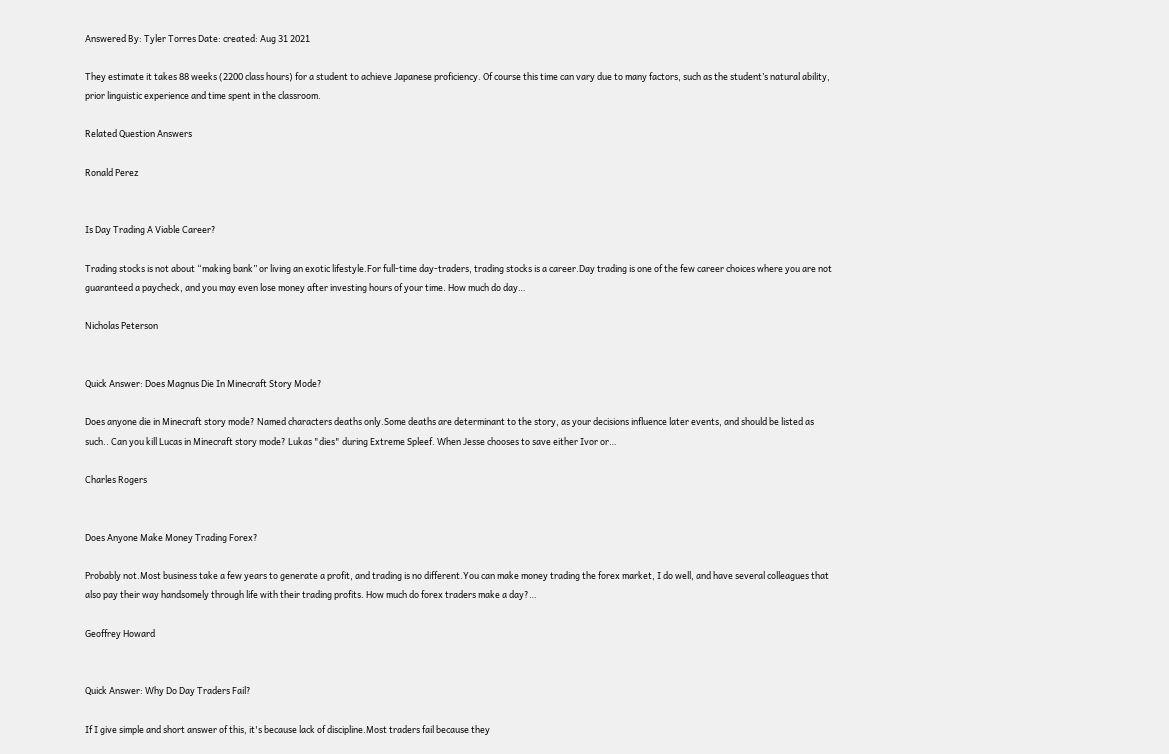Answered By: Tyler Torres Date: created: Aug 31 2021

They estimate it takes 88 weeks (2200 class hours) for a student to achieve Japanese proficiency. Of course this time can vary due to many factors, such as the student’s natural ability, prior linguistic experience and time spent in the classroom.

Related Question Answers

Ronald Perez


Is Day Trading A Viable Career?

Trading stocks is not about “making bank” or living an exotic lifestyle.For full-time day-traders, trading stocks is a career.Day trading is one of the few career choices where you are not guaranteed a paycheck, and you may even lose money after investing hours of your time. How much do day…

Nicholas Peterson


Quick Answer: Does Magnus Die In Minecraft Story Mode?

Does anyone die in Minecraft story mode? Named characters deaths only.Some deaths are determinant to the story, as your decisions influence later events, and should be listed as such.. Can you kill Lucas in Minecraft story mode? Lukas "dies" during Extreme Spleef. When Jesse chooses to save either Ivor or…

Charles Rogers


Does Anyone Make Money Trading Forex?

Probably not.Most business take a few years to generate a profit, and trading is no different.You can make money trading the forex market, I do well, and have several colleagues that also pay their way handsomely through life with their trading profits. How much do forex traders make a day?…

Geoffrey Howard


Quick Answer: Why Do Day Traders Fail?

If I give simple and short answer of this, it's because lack of discipline.Most traders fail because they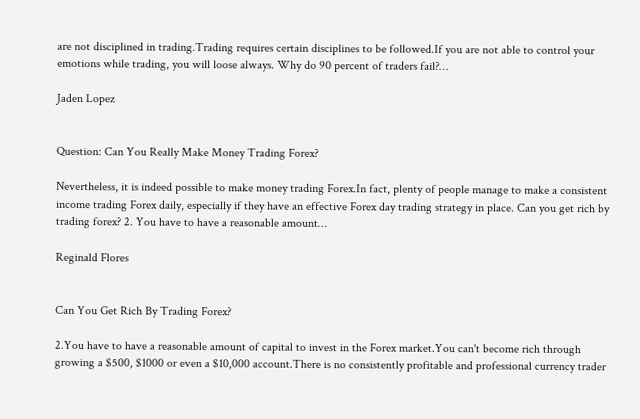are not disciplined in trading.Trading requires certain disciplines to be followed.If you are not able to control your emotions while trading, you will loose always. Why do 90 percent of traders fail?…

Jaden Lopez


Question: Can You Really Make Money Trading Forex?

Nevertheless, it is indeed possible to make money trading Forex.In fact, plenty of people manage to make a consistent income trading Forex daily, especially if they have an effective Forex day trading strategy in place. Can you get rich by trading forex? 2. You have to have a reasonable amount…

Reginald Flores


Can You Get Rich By Trading Forex?

2.You have to have a reasonable amount of capital to invest in the Forex market.You can't become rich through growing a $500, $1000 or even a $10,000 account.There is no consistently profitable and professional currency trader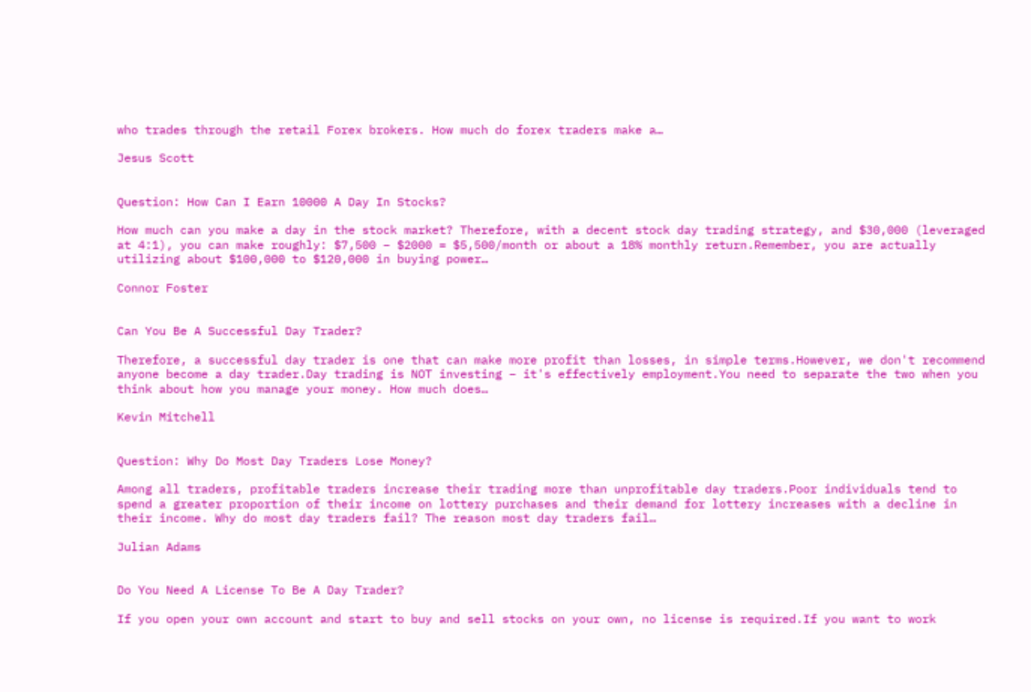who trades through the retail Forex brokers. How much do forex traders make a…

Jesus Scott


Question: How Can I Earn 10000 A Day In Stocks?

How much can you make a day in the stock market? Therefore, with a decent stock day trading strategy, and $30,000 (leveraged at 4:1), you can make roughly: $7,500 – $2000 = $5,500/month or about a 18% monthly return.Remember, you are actually utilizing about $100,000 to $120,000 in buying power…

Connor Foster


Can You Be A Successful Day Trader?

Therefore, a successful day trader is one that can make more profit than losses, in simple terms.However, we don't recommend anyone become a day trader.Day trading is NOT investing – it's effectively employment.You need to separate the two when you think about how you manage your money. How much does…

Kevin Mitchell


Question: Why Do Most Day Traders Lose Money?

Among all traders, profitable traders increase their trading more than unprofitable day traders.Poor individuals tend to spend a greater proportion of their income on lottery purchases and their demand for lottery increases with a decline in their income. Why do most day traders fail? The reason most day traders fail…

Julian Adams


Do You Need A License To Be A Day Trader?

If you open your own account and start to buy and sell stocks on your own, no license is required.If you want to work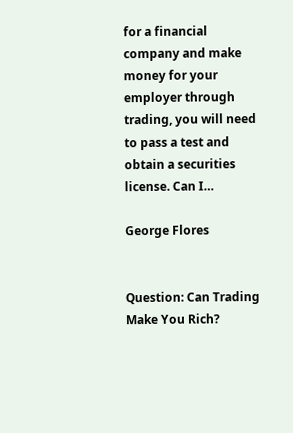for a financial company and make money for your employer through trading, you will need to pass a test and obtain a securities license. Can I…

George Flores


Question: Can Trading Make You Rich?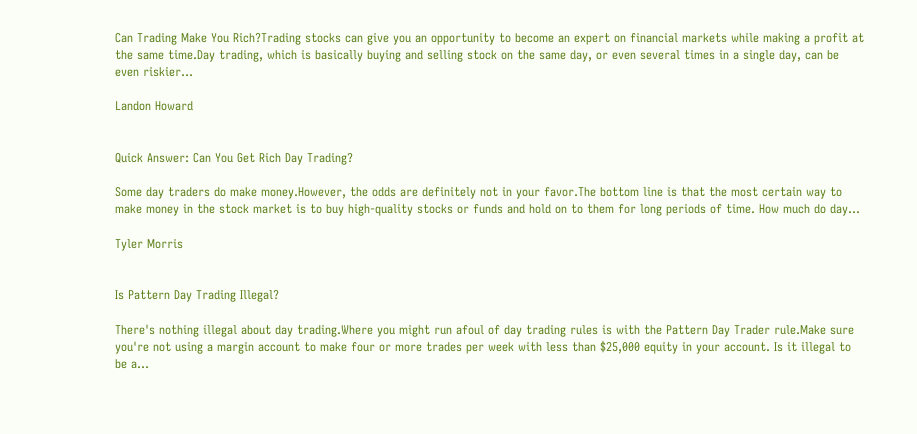Can Trading Make You Rich?Trading stocks can give you an opportunity to become an expert on financial markets while making a profit at the same time.Day trading, which is basically buying and selling stock on the same day, or even several times in a single day, can be even riskier…

Landon Howard


Quick Answer: Can You Get Rich Day Trading?

Some day traders do make money.However, the odds are definitely not in your favor.The bottom line is that the most certain way to make money in the stock market is to buy high-quality stocks or funds and hold on to them for long periods of time. How much do day…

Tyler Morris


Is Pattern Day Trading Illegal?

There's nothing illegal about day trading.Where you might run afoul of day trading rules is with the Pattern Day Trader rule.Make sure you're not using a margin account to make four or more trades per week with less than $25,000 equity in your account. Is it illegal to be a…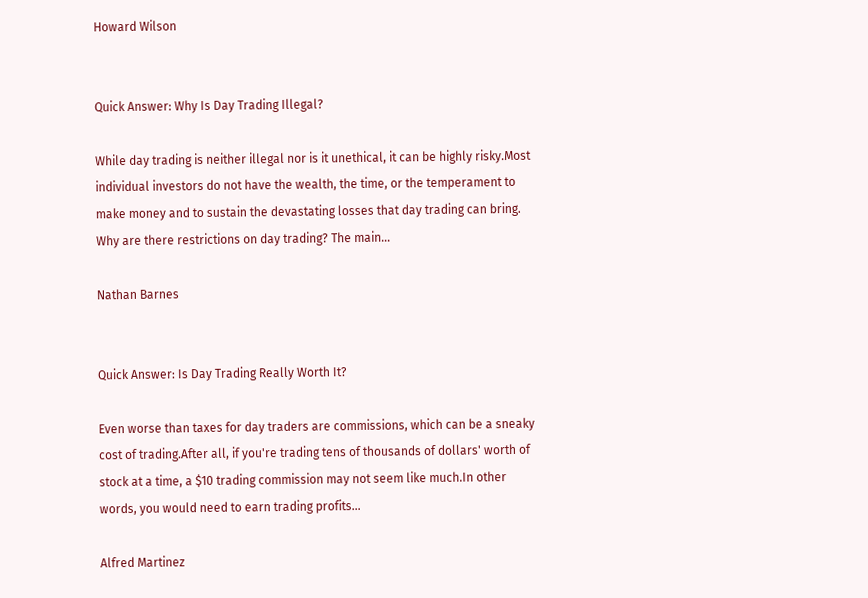Howard Wilson


Quick Answer: Why Is Day Trading Illegal?

While day trading is neither illegal nor is it unethical, it can be highly risky.Most individual investors do not have the wealth, the time, or the temperament to make money and to sustain the devastating losses that day trading can bring. Why are there restrictions on day trading? The main…

Nathan Barnes


Quick Answer: Is Day Trading Really Worth It?

Even worse than taxes for day traders are commissions, which can be a sneaky cost of trading.After all, if you're trading tens of thousands of dollars' worth of stock at a time, a $10 trading commission may not seem like much.In other words, you would need to earn trading profits…

Alfred Martinez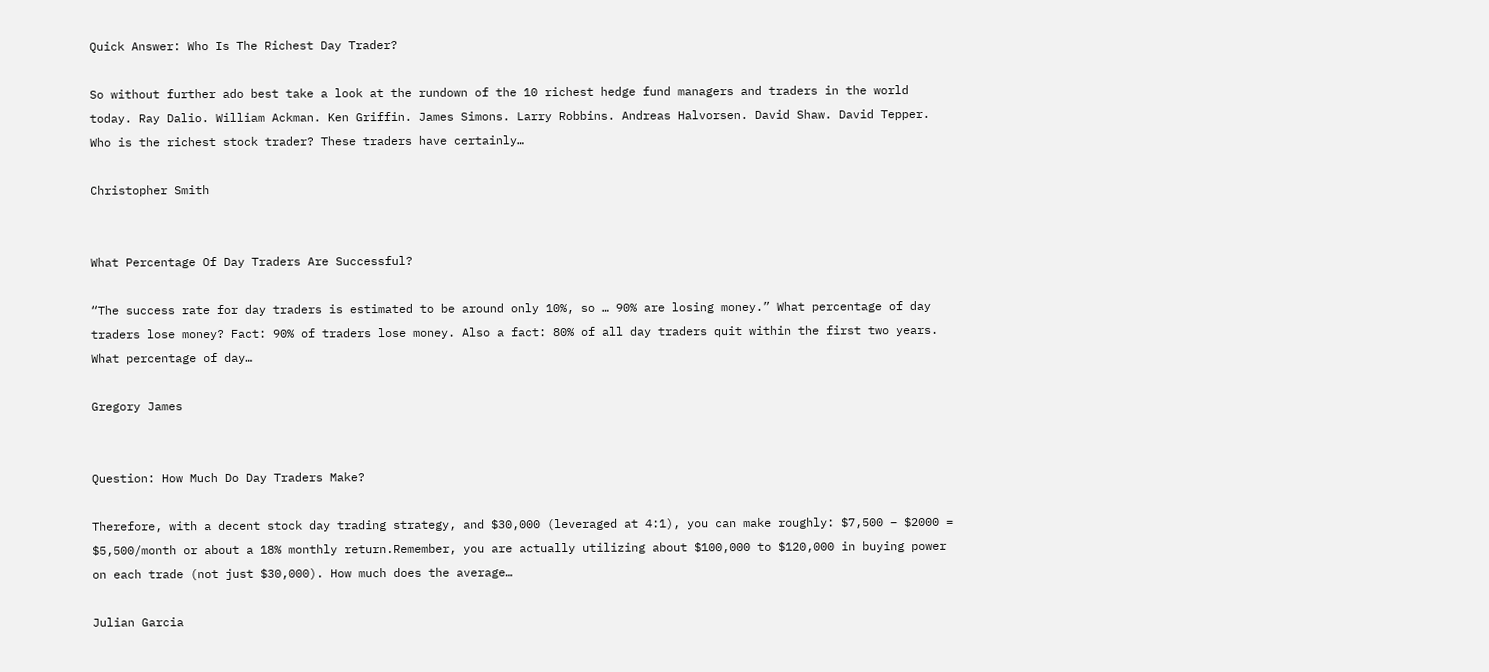Quick Answer: Who Is The Richest Day Trader?

So without further ado best take a look at the rundown of the 10 richest hedge fund managers and traders in the world today. Ray Dalio. William Ackman. Ken Griffin. James Simons. Larry Robbins. Andreas Halvorsen. David Shaw. David Tepper. Who is the richest stock trader? These traders have certainly…

Christopher Smith


What Percentage Of Day Traders Are Successful?

“The success rate for day traders is estimated to be around only 10%, so … 90% are losing money.” What percentage of day traders lose money? Fact: 90% of traders lose money. Also a fact: 80% of all day traders quit within the first two years. What percentage of day…

Gregory James


Question: How Much Do Day Traders Make?

Therefore, with a decent stock day trading strategy, and $30,000 (leveraged at 4:1), you can make roughly: $7,500 – $2000 = $5,500/month or about a 18% monthly return.Remember, you are actually utilizing about $100,000 to $120,000 in buying power on each trade (not just $30,000). How much does the average…

Julian Garcia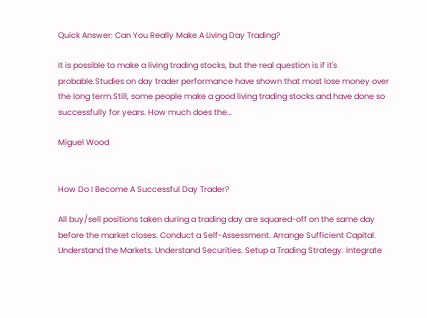Quick Answer: Can You Really Make A Living Day Trading?

It is possible to make a living trading stocks, but the real question is if it's probable.Studies on day trader performance have shown that most lose money over the long term.Still, some people make a good living trading stocks and have done so successfully for years. How much does the…

Miguel Wood


How Do I Become A Successful Day Trader?

All buy/sell positions taken during a trading day are squared-off on the same day before the market closes. Conduct a Self-Assessment. Arrange Sufficient Capital. Understand the Markets. Understand Securities. Setup a Trading Strategy. Integrate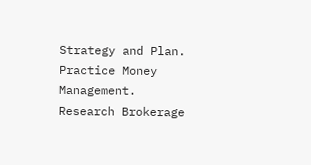Strategy and Plan. Practice Money Management. Research Brokerage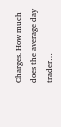Charges. How much does the average day trader…